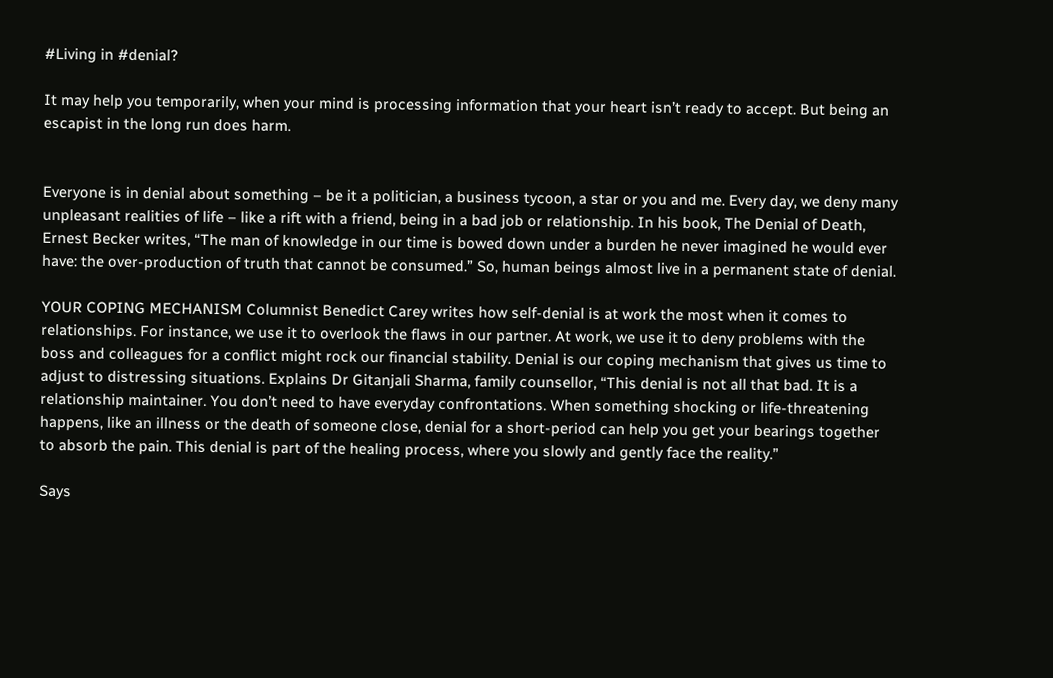#Living in #denial?

It may help you temporarily, when your mind is processing information that your heart isn’t ready to accept. But being an escapist in the long run does harm.


Everyone is in denial about something – be it a politician, a business tycoon, a star or you and me. Every day, we deny many unpleasant realities of life – like a rift with a friend, being in a bad job or relationship. In his book, The Denial of Death, Ernest Becker writes, “The man of knowledge in our time is bowed down under a burden he never imagined he would ever have: the over-production of truth that cannot be consumed.” So, human beings almost live in a permanent state of denial.

YOUR COPING MECHANISM Columnist Benedict Carey writes how self-denial is at work the most when it comes to relationships. For instance, we use it to overlook the flaws in our partner. At work, we use it to deny problems with the boss and colleagues for a conflict might rock our financial stability. Denial is our coping mechanism that gives us time to adjust to distressing situations. Explains Dr Gitanjali Sharma, family counsellor, “This denial is not all that bad. It is a relationship maintainer. You don’t need to have everyday confrontations. When something shocking or life-threatening happens, like an illness or the death of someone close, denial for a short-period can help you get your bearings together to absorb the pain. This denial is part of the healing process, where you slowly and gently face the reality.”

Says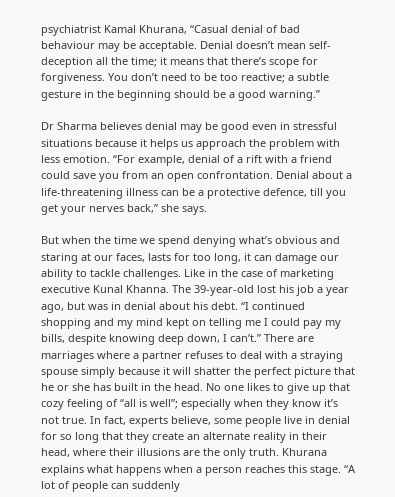psychiatrist Kamal Khurana, “Casual denial of bad behaviour may be acceptable. Denial doesn’t mean self-deception all the time; it means that there’s scope for forgiveness. You don’t need to be too reactive; a subtle gesture in the beginning should be a good warning.”

Dr Sharma believes denial may be good even in stressful situations because it helps us approach the problem with less emotion. “For example, denial of a rift with a friend could save you from an open confrontation. Denial about a life-threatening illness can be a protective defence, till you get your nerves back,” she says.

But when the time we spend denying what’s obvious and staring at our faces, lasts for too long, it can damage our ability to tackle challenges. Like in the case of marketing executive Kunal Khanna. The 39-year-old lost his job a year ago, but was in denial about his debt. “I continued shopping and my mind kept on telling me I could pay my bills, despite knowing deep down, I can’t.” There are marriages where a partner refuses to deal with a straying spouse simply because it will shatter the perfect picture that he or she has built in the head. No one likes to give up that cozy feeling of “all is well”; especially when they know it’s not true. In fact, experts believe, some people live in denial for so long that they create an alternate reality in their head, where their illusions are the only truth. Khurana explains what happens when a person reaches this stage. “A lot of people can suddenly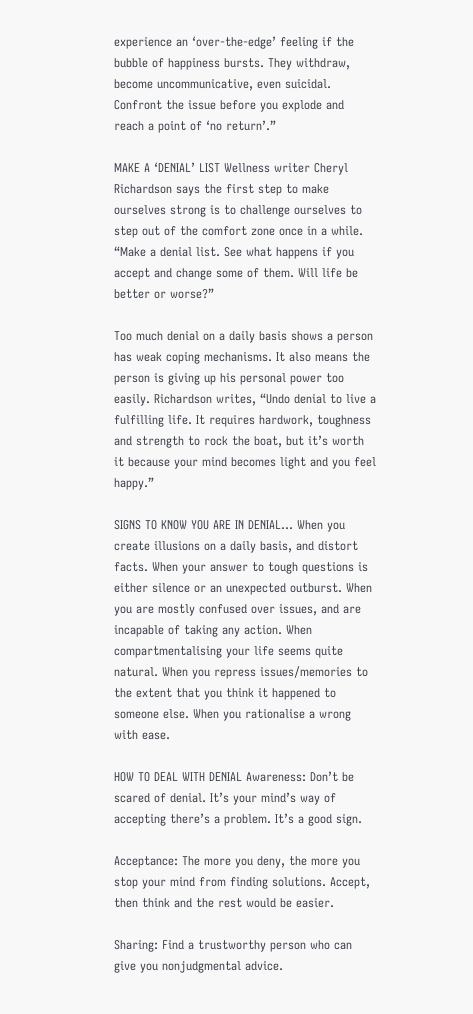experience an ‘over-the-edge’ feeling if the bubble of happiness bursts. They withdraw, become uncommunicative, even suicidal. Confront the issue before you explode and reach a point of ‘no return’.”

MAKE A ‘DENIAL’ LIST Wellness writer Cheryl Richardson says the first step to make ourselves strong is to challenge ourselves to step out of the comfort zone once in a while. “Make a denial list. See what happens if you accept and change some of them. Will life be better or worse?”

Too much denial on a daily basis shows a person has weak coping mechanisms. It also means the person is giving up his personal power too easily. Richardson writes, “Undo denial to live a fulfilling life. It requires hardwork, toughness and strength to rock the boat, but it’s worth it because your mind becomes light and you feel happy.”

SIGNS TO KNOW YOU ARE IN DENIAL… When you create illusions on a daily basis, and distort facts. When your answer to tough questions is either silence or an unexpected outburst. When you are mostly confused over issues, and are incapable of taking any action. When compartmentalising your life seems quite natural. When you repress issues/memories to the extent that you think it happened to someone else. When you rationalise a wrong with ease.

HOW TO DEAL WITH DENIAL Awareness: Don’t be scared of denial. It’s your mind’s way of accepting there’s a problem. It’s a good sign.

Acceptance: The more you deny, the more you stop your mind from finding solutions. Accept, then think and the rest would be easier.

Sharing: Find a trustworthy person who can give you nonjudgmental advice.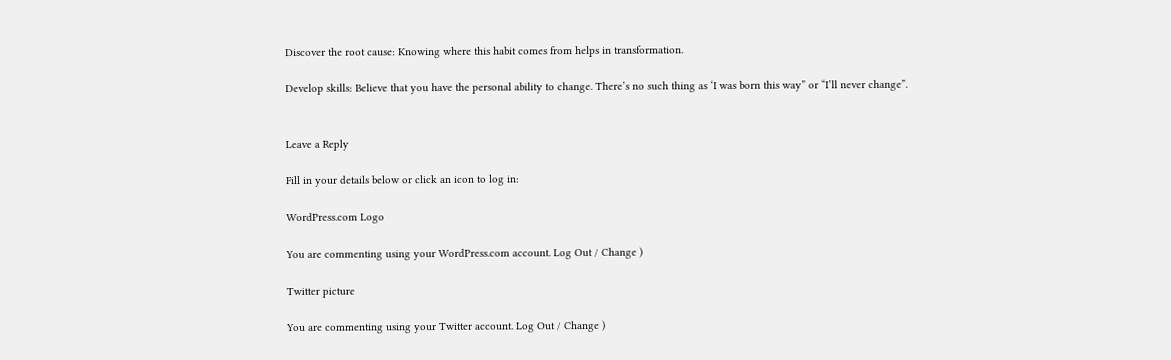Discover the root cause: Knowing where this habit comes from helps in transformation.

Develop skills: Believe that you have the personal ability to change. There’s no such thing as ‘I was born this way” or “I’ll never change”.


Leave a Reply

Fill in your details below or click an icon to log in:

WordPress.com Logo

You are commenting using your WordPress.com account. Log Out / Change )

Twitter picture

You are commenting using your Twitter account. Log Out / Change )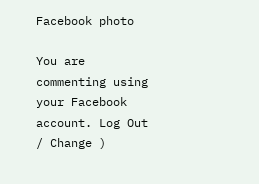Facebook photo

You are commenting using your Facebook account. Log Out / Change )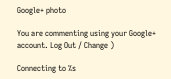Google+ photo

You are commenting using your Google+ account. Log Out / Change )

Connecting to %s